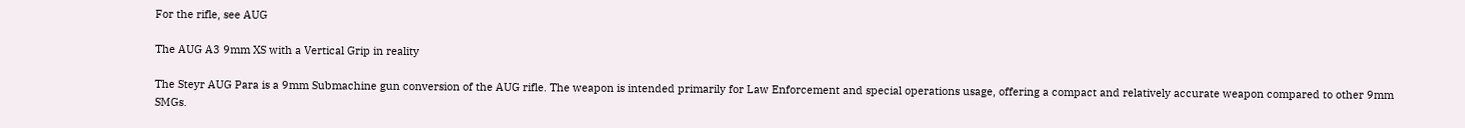For the rifle, see AUG

The AUG A3 9mm XS with a Vertical Grip in reality

The Steyr AUG Para is a 9mm Submachine gun conversion of the AUG rifle. The weapon is intended primarily for Law Enforcement and special operations usage, offering a compact and relatively accurate weapon compared to other 9mm SMGs.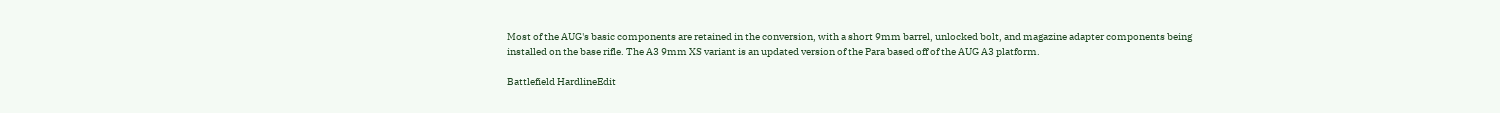Most of the AUG's basic components are retained in the conversion, with a short 9mm barrel, unlocked bolt, and magazine adapter components being installed on the base rifle. The A3 9mm XS variant is an updated version of the Para based off of the AUG A3 platform.

Battlefield HardlineEdit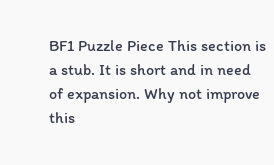BF1 Puzzle Piece This section is a stub. It is short and in need of expansion. Why not improve this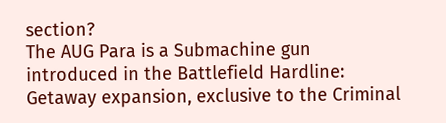section?
The AUG Para is a Submachine gun introduced in the Battlefield Hardline: Getaway expansion, exclusive to the Criminal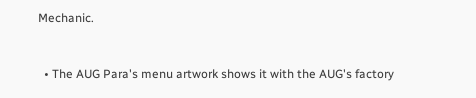Mechanic.



  • The AUG Para's menu artwork shows it with the AUG's factory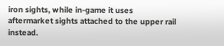iron sights, while in-game it uses aftermarket sights attached to the upper rail instead.